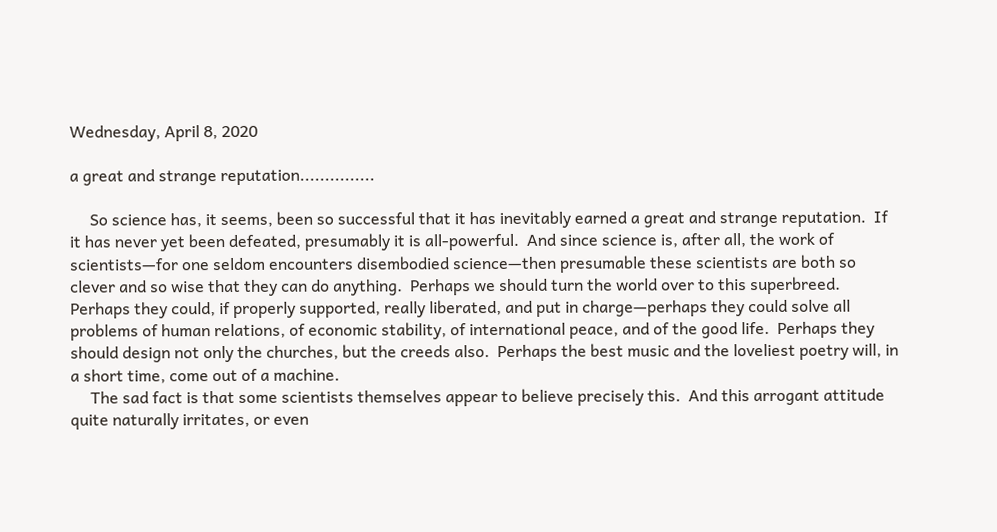Wednesday, April 8, 2020

a great and strange reputation...............

     So science has, it seems, been so successful that it has inevitably earned a great and strange reputation.  If it has never yet been defeated, presumably it is all-powerful.  And since science is, after all, the work of scientists—for one seldom encounters disembodied science—then presumable these scientists are both so clever and so wise that they can do anything.  Perhaps we should turn the world over to this superbreed.  Perhaps they could, if properly supported, really liberated, and put in charge—perhaps they could solve all problems of human relations, of economic stability, of international peace, and of the good life.  Perhaps they should design not only the churches, but the creeds also.  Perhaps the best music and the loveliest poetry will, in a short time, come out of a machine.
     The sad fact is that some scientists themselves appear to believe precisely this.  And this arrogant attitude quite naturally irritates, or even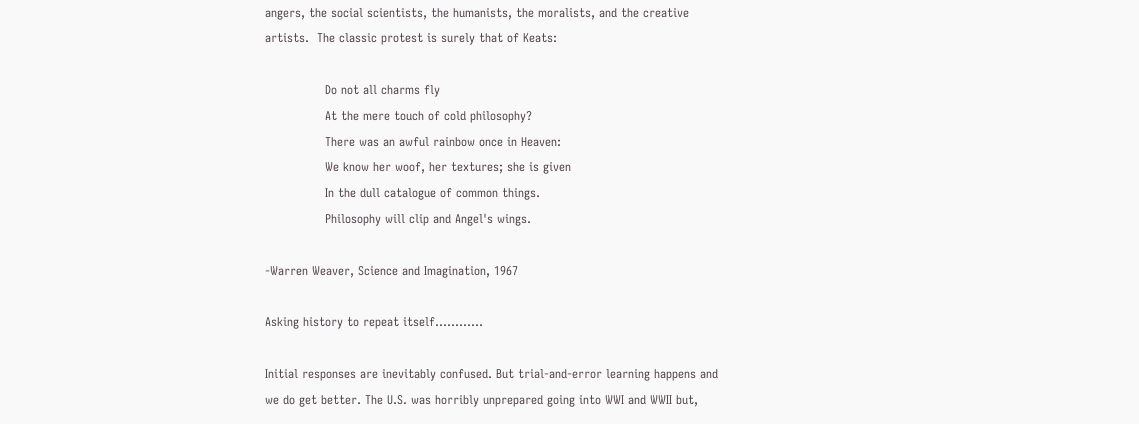angers, the social scientists, the humanists, the moralists, and the creative artists.  The classic protest is surely that of Keats:

               Do not all charms fly
               At the mere touch of cold philosophy?
               There was an awful rainbow once in Heaven:
               We know her woof, her textures; she is given
               In the dull catalogue of common things.
               Philosophy will clip and Angel's wings.

-Warren Weaver, Science and Imagination, 1967

Asking history to repeat itself............

Initial responses are inevitably confused. But trial-and-error learning happens and we do get better. The U.S. was horribly unprepared going into WWI and WWII but,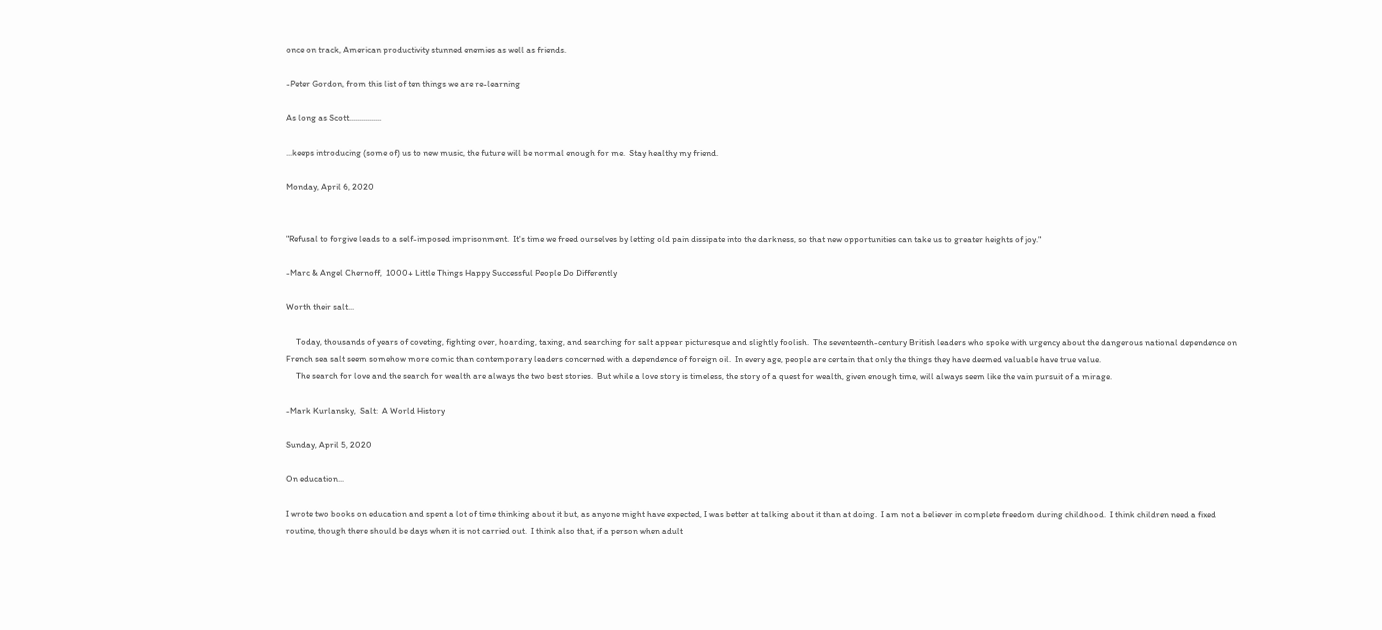once on track, American productivity stunned enemies as well as friends.

-Peter Gordon, from this list of ten things we are re-learning

As long as Scott................

...keeps introducing (some of) us to new music, the future will be normal enough for me.  Stay healthy my friend.

Monday, April 6, 2020


"Refusal to forgive leads to a self-imposed imprisonment.  It's time we freed ourselves by letting old pain dissipate into the darkness, so that new opportunities can take us to greater heights of joy."

-Marc & Angel Chernoff,  1000+ Little Things Happy Successful People Do Differently

Worth their salt...

     Today, thousands of years of coveting, fighting over, hoarding, taxing, and searching for salt appear picturesque and slightly foolish.  The seventeenth-century British leaders who spoke with urgency about the dangerous national dependence on French sea salt seem somehow more comic than contemporary leaders concerned with a dependence of foreign oil.  In every age, people are certain that only the things they have deemed valuable have true value.
     The search for love and the search for wealth are always the two best stories.  But while a love story is timeless, the story of a quest for wealth, given enough time, will always seem like the vain pursuit of a mirage.

-Mark Kurlansky,  Salt:  A World History

Sunday, April 5, 2020

On education...

I wrote two books on education and spent a lot of time thinking about it but, as anyone might have expected, I was better at talking about it than at doing.  I am not a believer in complete freedom during childhood.  I think children need a fixed routine, though there should be days when it is not carried out.  I think also that, if a person when adult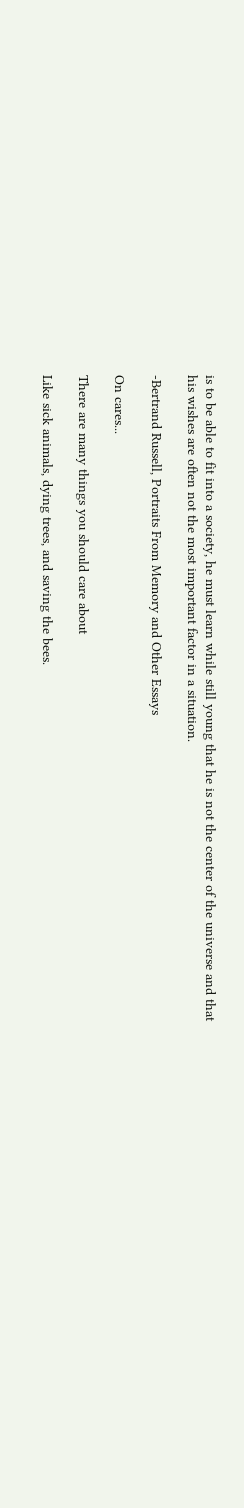is to be able to fit into a society, he must learn while still young that he is not the center of the universe and that his wishes are often not the most important factor in a situation.

-Bertrand Russell, Portraits From Memory and Other Essays

On cares...

There are many things you should care about

Like sick animals, dying trees, and saving the bees.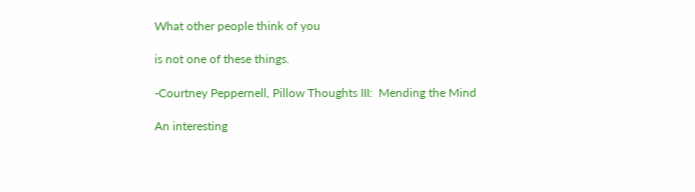What other people think of you

is not one of these things.

-Courtney Peppernell, Pillow Thoughts III:  Mending the Mind

An interesting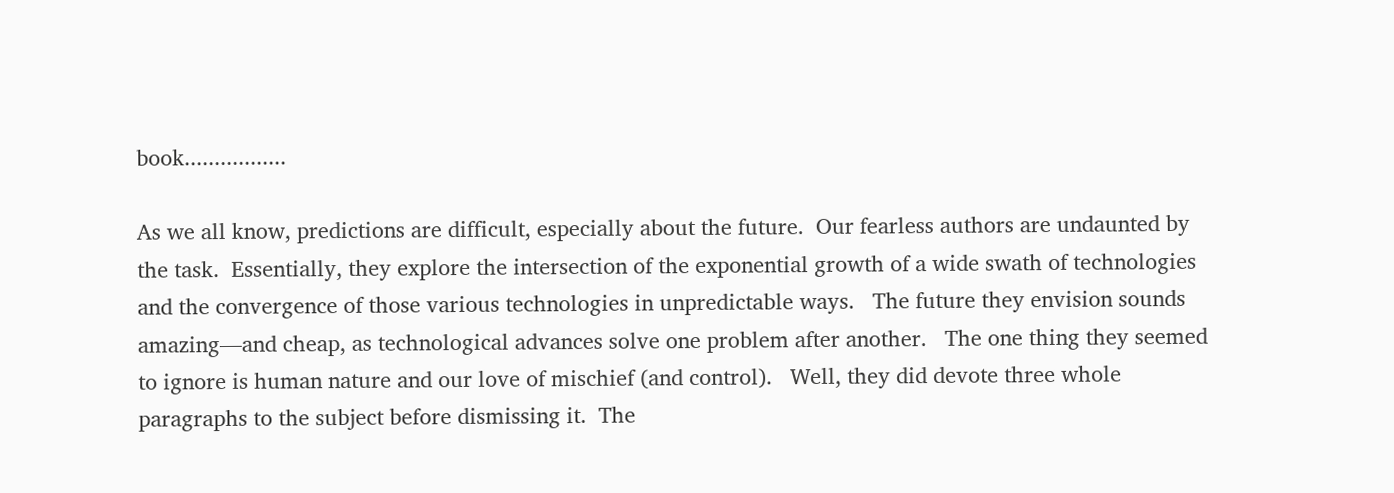book.................

As we all know, predictions are difficult, especially about the future.  Our fearless authors are undaunted by the task.  Essentially, they explore the intersection of the exponential growth of a wide swath of technologies and the convergence of those various technologies in unpredictable ways.   The future they envision sounds amazing—and cheap, as technological advances solve one problem after another.   The one thing they seemed to ignore is human nature and our love of mischief (and control).   Well, they did devote three whole paragraphs to the subject before dismissing it.  The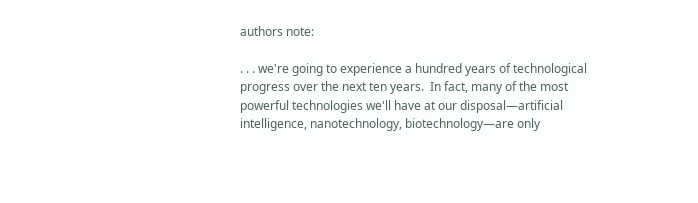authors note:

. . . we're going to experience a hundred years of technological progress over the next ten years.  In fact, many of the most powerful technologies we'll have at our disposal—artificial intelligence, nanotechnology, biotechnology—are only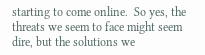starting to come online.  So yes, the threats we seem to face might seem dire, but the solutions we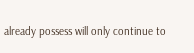already possess will only continue to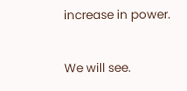increase in power.

We will see.